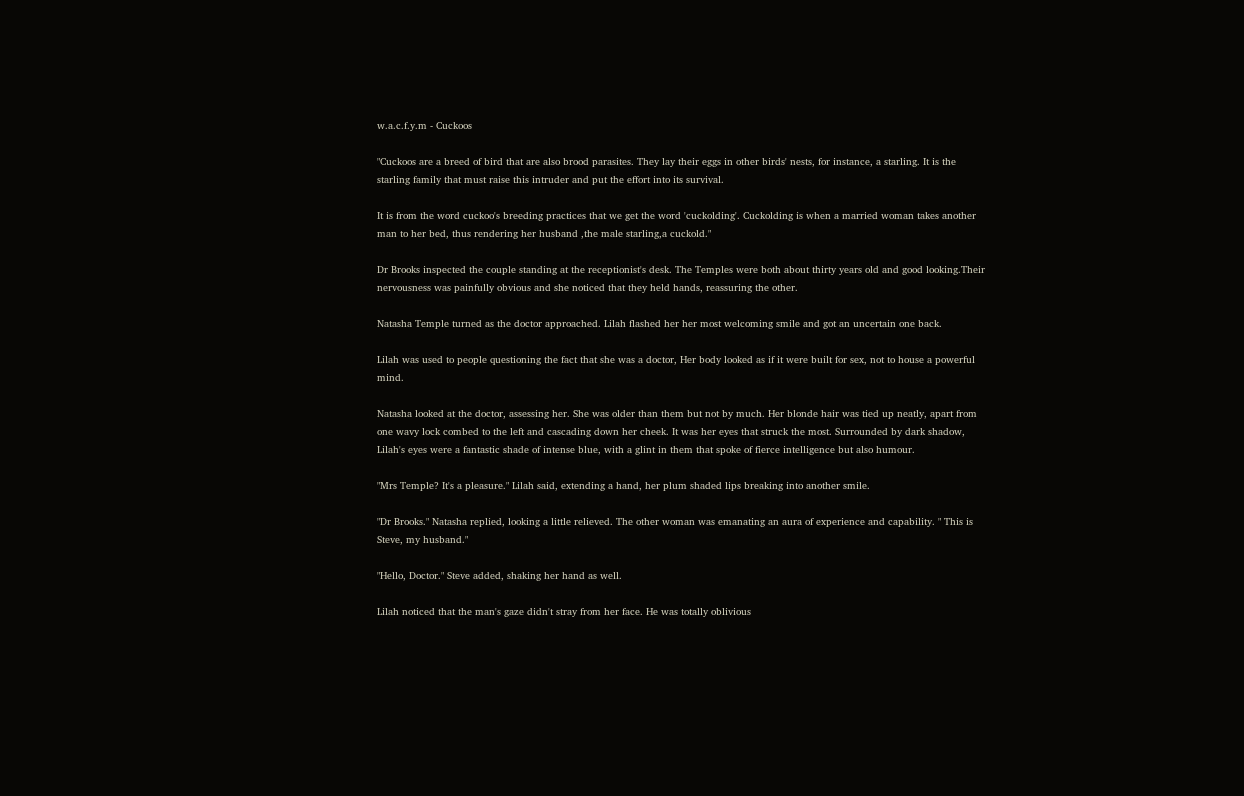w.a.c.f.y.m - Cuckoos

"Cuckoos are a breed of bird that are also brood parasites. They lay their eggs in other birds' nests, for instance, a starling. It is the starling family that must raise this intruder and put the effort into its survival.

It is from the word cuckoo's breeding practices that we get the word 'cuckolding'. Cuckolding is when a married woman takes another man to her bed, thus rendering her husband ,the male starling,a cuckold."

Dr Brooks inspected the couple standing at the receptionist's desk. The Temples were both about thirty years old and good looking.Their nervousness was painfully obvious and she noticed that they held hands, reassuring the other.

Natasha Temple turned as the doctor approached. Lilah flashed her her most welcoming smile and got an uncertain one back.

Lilah was used to people questioning the fact that she was a doctor, Her body looked as if it were built for sex, not to house a powerful mind.

Natasha looked at the doctor, assessing her. She was older than them but not by much. Her blonde hair was tied up neatly, apart from one wavy lock combed to the left and cascading down her cheek. It was her eyes that struck the most. Surrounded by dark shadow, Lilah's eyes were a fantastic shade of intense blue, with a glint in them that spoke of fierce intelligence but also humour.

"Mrs Temple? It's a pleasure." Lilah said, extending a hand, her plum shaded lips breaking into another smile.

"Dr Brooks." Natasha replied, looking a little relieved. The other woman was emanating an aura of experience and capability. " This is Steve, my husband."

"Hello, Doctor." Steve added, shaking her hand as well.

Lilah noticed that the man's gaze didn't stray from her face. He was totally oblivious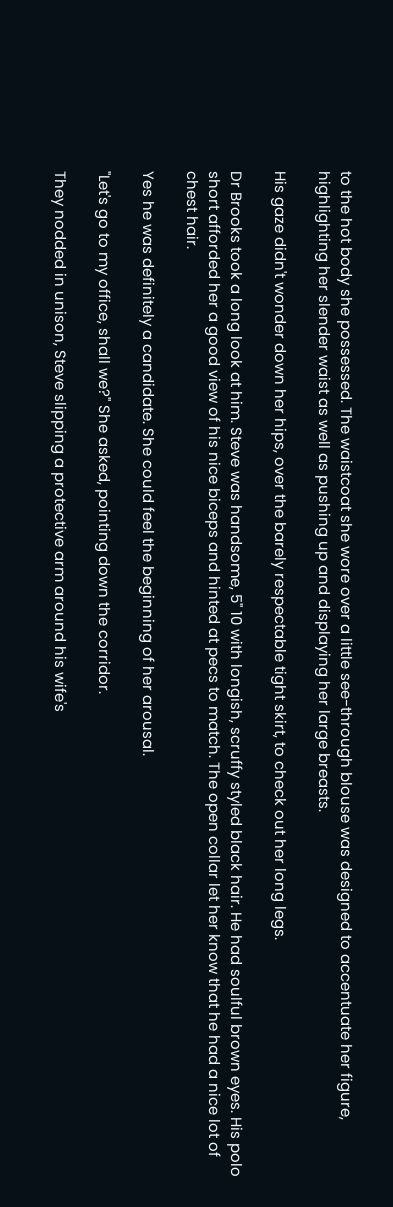to the hot body she possessed. The waistcoat she wore over a little see-through blouse was designed to accentuate her figure, highlighting her slender waist as well as pushing up and displaying her large breasts.

His gaze didn't wonder down her hips, over the barely respectable tight skirt, to check out her long legs.

Dr Brooks took a long look at him. Steve was handsome, 5" 10 with longish, scruffy styled black hair. He had soulful brown eyes. His polo short afforded her a good view of his nice biceps and hinted at pecs to match. The open collar let her know that he had a nice lot of chest hair.

Yes he was definitely a candidate. She could feel the beginning of her arousal.

"Let's go to my office, shall we?" She asked, pointing down the corridor.

They nodded in unison, Steve slipping a protective arm around his wife's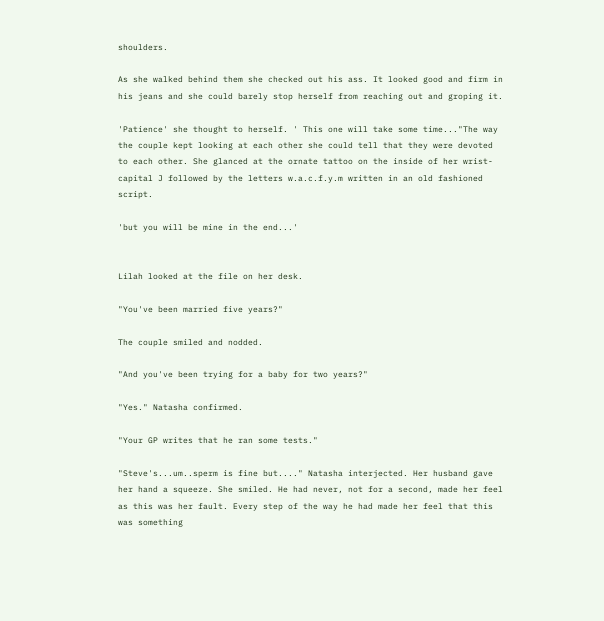shoulders.

As she walked behind them she checked out his ass. It looked good and firm in his jeans and she could barely stop herself from reaching out and groping it.

'Patience' she thought to herself. ' This one will take some time..."The way the couple kept looking at each other she could tell that they were devoted to each other. She glanced at the ornate tattoo on the inside of her wrist- capital J followed by the letters w.a.c.f.y.m written in an old fashioned script.

'but you will be mine in the end...'


Lilah looked at the file on her desk.

"You've been married five years?"

The couple smiled and nodded.

"And you've been trying for a baby for two years?"

"Yes." Natasha confirmed.

"Your GP writes that he ran some tests."

"Steve's...um..sperm is fine but...." Natasha interjected. Her husband gave her hand a squeeze. She smiled. He had never, not for a second, made her feel as this was her fault. Every step of the way he had made her feel that this was something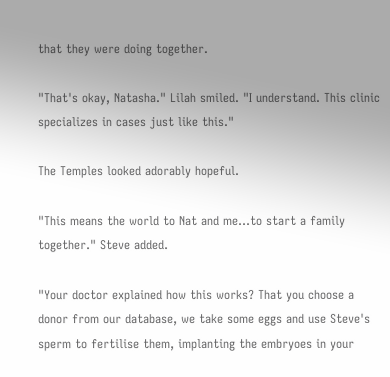that they were doing together.

"That's okay, Natasha." Lilah smiled. "I understand. This clinic specializes in cases just like this."

The Temples looked adorably hopeful.

"This means the world to Nat and me...to start a family together." Steve added.

"Your doctor explained how this works? That you choose a donor from our database, we take some eggs and use Steve's sperm to fertilise them, implanting the embryoes in your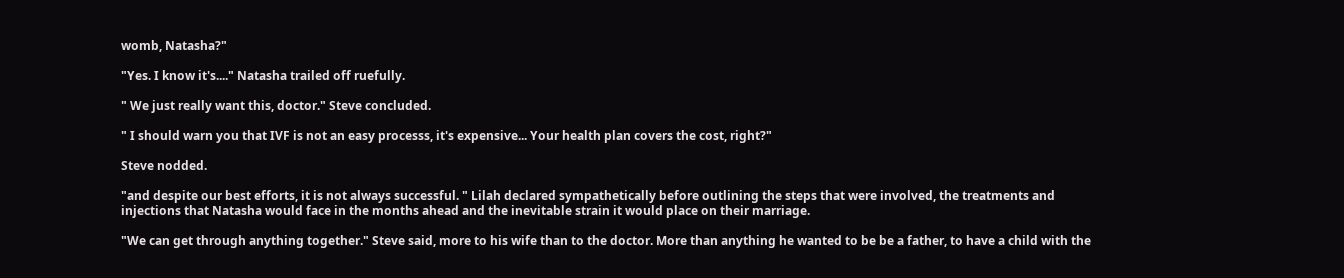womb, Natasha?"

"Yes. I know it's...." Natasha trailed off ruefully.

" We just really want this, doctor." Steve concluded.

" I should warn you that IVF is not an easy processs, it's expensive... Your health plan covers the cost, right?"

Steve nodded.

"and despite our best efforts, it is not always successful. " Lilah declared sympathetically before outlining the steps that were involved, the treatments and injections that Natasha would face in the months ahead and the inevitable strain it would place on their marriage.

"We can get through anything together." Steve said, more to his wife than to the doctor. More than anything he wanted to be be a father, to have a child with the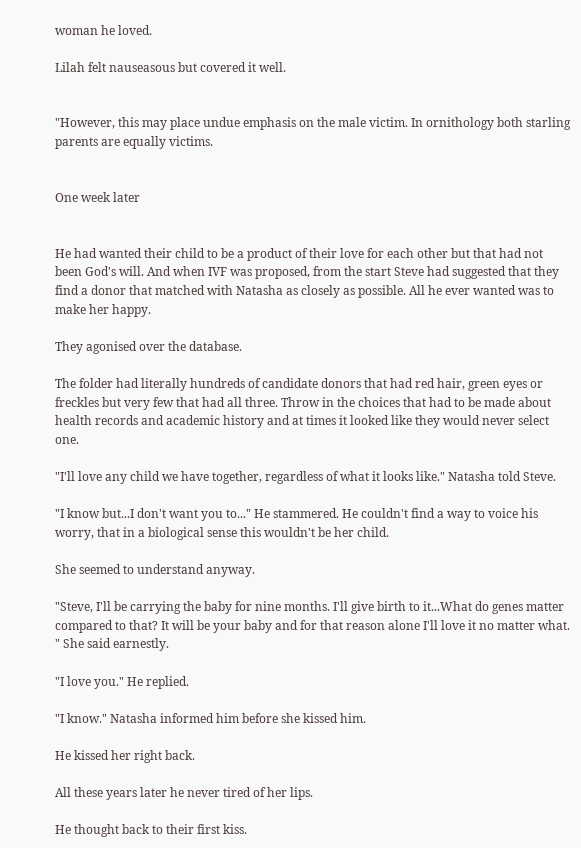woman he loved.

Lilah felt nauseasous but covered it well.


"However, this may place undue emphasis on the male victim. In ornithology both starling parents are equally victims.


One week later


He had wanted their child to be a product of their love for each other but that had not been God's will. And when IVF was proposed, from the start Steve had suggested that they find a donor that matched with Natasha as closely as possible. All he ever wanted was to make her happy.

They agonised over the database.

The folder had literally hundreds of candidate donors that had red hair, green eyes or freckles but very few that had all three. Throw in the choices that had to be made about health records and academic history and at times it looked like they would never select one.

"I'll love any child we have together, regardless of what it looks like." Natasha told Steve.

"I know but...I don't want you to..." He stammered. He couldn't find a way to voice his worry, that in a biological sense this wouldn't be her child.

She seemed to understand anyway.

"Steve, I'll be carrying the baby for nine months. I'll give birth to it...What do genes matter compared to that? It will be your baby and for that reason alone I'll love it no matter what. " She said earnestly.

"I love you." He replied.

"I know." Natasha informed him before she kissed him.

He kissed her right back.

All these years later he never tired of her lips.

He thought back to their first kiss.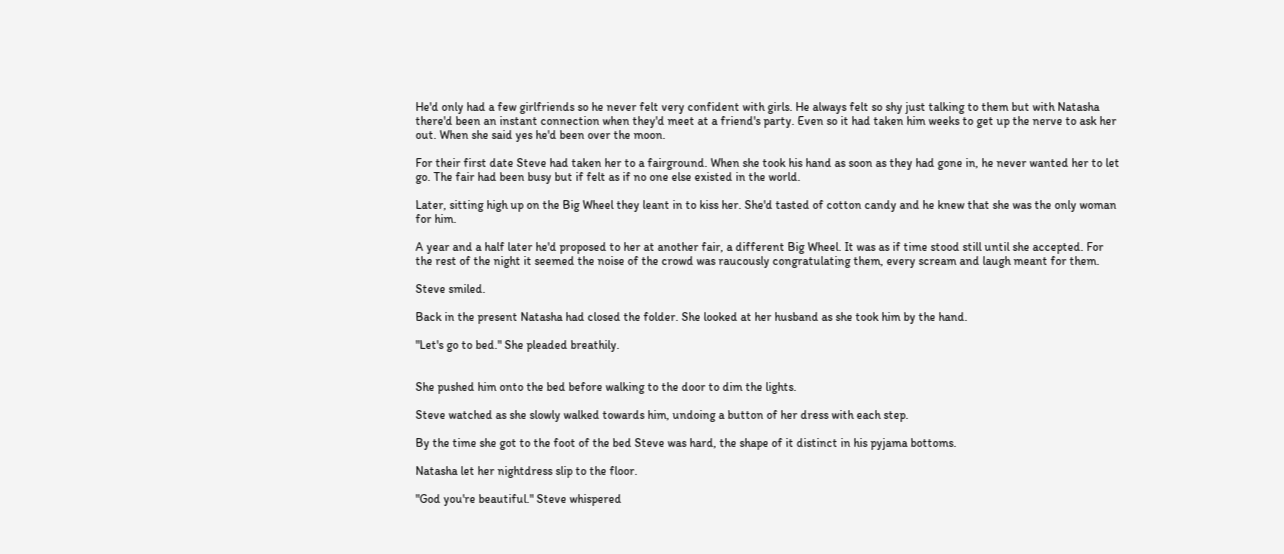He'd only had a few girlfriends so he never felt very confident with girls. He always felt so shy just talking to them but with Natasha there'd been an instant connection when they'd meet at a friend's party. Even so it had taken him weeks to get up the nerve to ask her out. When she said yes he'd been over the moon.

For their first date Steve had taken her to a fairground. When she took his hand as soon as they had gone in, he never wanted her to let go. The fair had been busy but if felt as if no one else existed in the world.

Later, sitting high up on the Big Wheel they leant in to kiss her. She'd tasted of cotton candy and he knew that she was the only woman for him.

A year and a half later he'd proposed to her at another fair, a different Big Wheel. It was as if time stood still until she accepted. For the rest of the night it seemed the noise of the crowd was raucously congratulating them, every scream and laugh meant for them.

Steve smiled.

Back in the present Natasha had closed the folder. She looked at her husband as she took him by the hand.

"Let's go to bed." She pleaded breathily.


She pushed him onto the bed before walking to the door to dim the lights.

Steve watched as she slowly walked towards him, undoing a button of her dress with each step.

By the time she got to the foot of the bed Steve was hard, the shape of it distinct in his pyjama bottoms.

Natasha let her nightdress slip to the floor.

"God you're beautiful." Steve whispered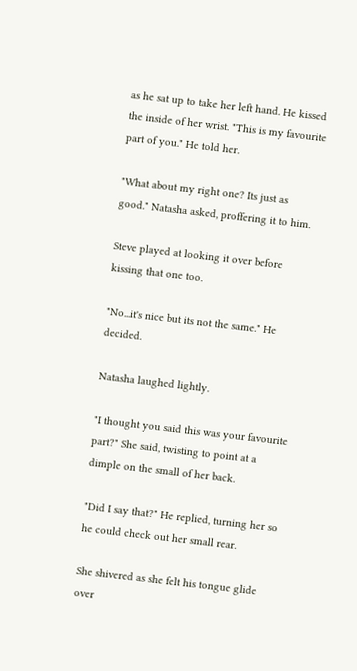as he sat up to take her left hand. He kissed the inside of her wrist. "This is my favourite part of you." He told her.

"What about my right one? Its just as good." Natasha asked, proffering it to him.

Steve played at looking it over before kissing that one too.

"No...it's nice but its not the same." He decided.

Natasha laughed lightly.

"I thought you said this was your favourite part?" She said, twisting to point at a dimple on the small of her back.

"Did I say that?" He replied, turning her so he could check out her small rear.

She shivered as she felt his tongue glide over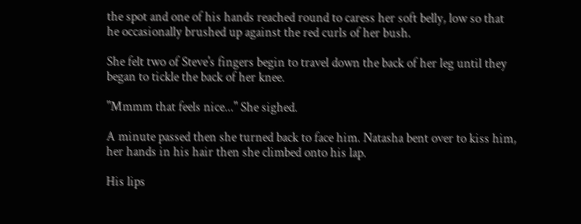the spot and one of his hands reached round to caress her soft belly, low so that he occasionally brushed up against the red curls of her bush.

She felt two of Steve's fingers begin to travel down the back of her leg until they began to tickle the back of her knee.

"Mmmm that feels nice..." She sighed.

A minute passed then she turned back to face him. Natasha bent over to kiss him, her hands in his hair then she climbed onto his lap.

His lips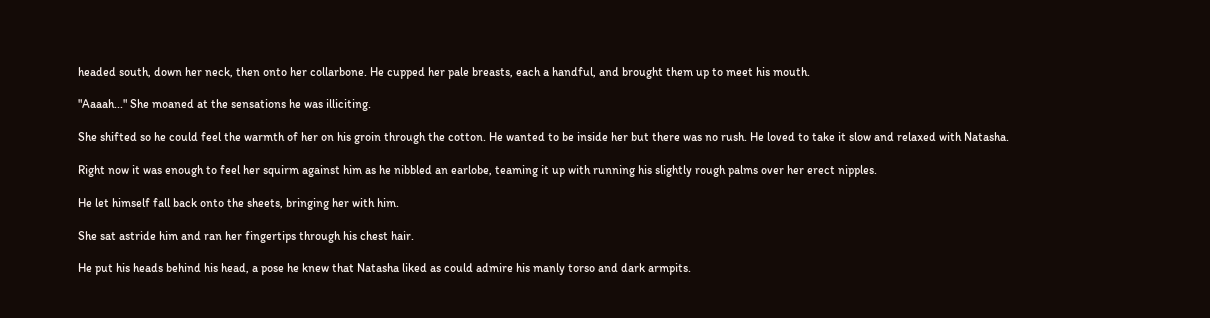headed south, down her neck, then onto her collarbone. He cupped her pale breasts, each a handful, and brought them up to meet his mouth.

"Aaaah..." She moaned at the sensations he was illiciting.

She shifted so he could feel the warmth of her on his groin through the cotton. He wanted to be inside her but there was no rush. He loved to take it slow and relaxed with Natasha.

Right now it was enough to feel her squirm against him as he nibbled an earlobe, teaming it up with running his slightly rough palms over her erect nipples.

He let himself fall back onto the sheets, bringing her with him.

She sat astride him and ran her fingertips through his chest hair.

He put his heads behind his head, a pose he knew that Natasha liked as could admire his manly torso and dark armpits.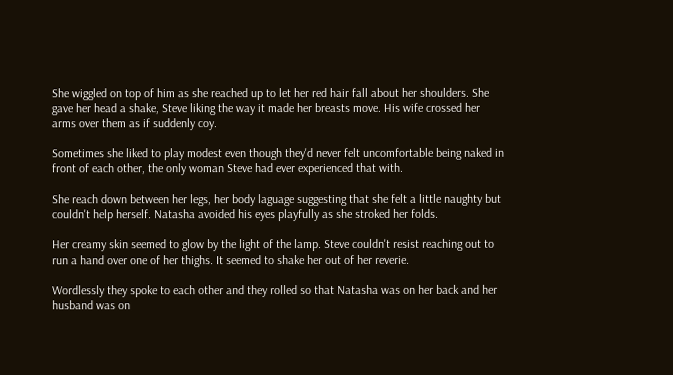She wiggled on top of him as she reached up to let her red hair fall about her shoulders. She gave her head a shake, Steve liking the way it made her breasts move. His wife crossed her arms over them as if suddenly coy.

Sometimes she liked to play modest even though they'd never felt uncomfortable being naked in front of each other, the only woman Steve had ever experienced that with.

She reach down between her legs, her body laguage suggesting that she felt a little naughty but couldn't help herself. Natasha avoided his eyes playfully as she stroked her folds.

Her creamy skin seemed to glow by the light of the lamp. Steve couldn't resist reaching out to run a hand over one of her thighs. It seemed to shake her out of her reverie.

Wordlessly they spoke to each other and they rolled so that Natasha was on her back and her husband was on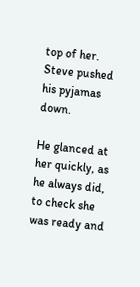top of her. Steve pushed his pyjamas down.

He glanced at her quickly, as he always did, to check she was ready and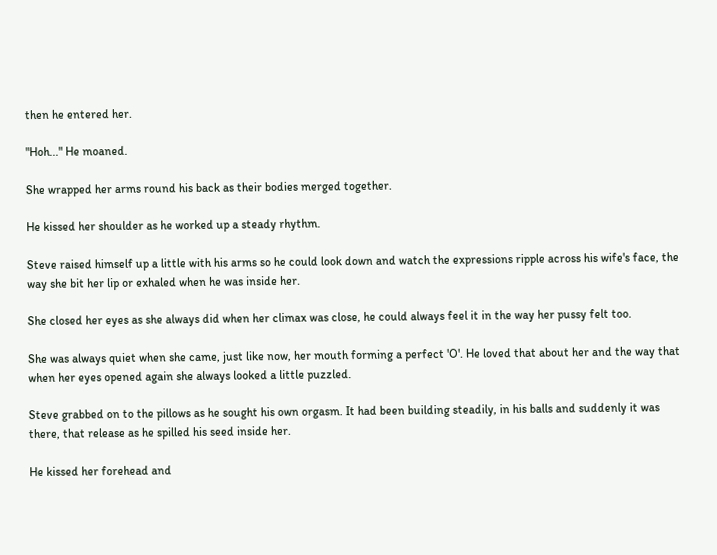then he entered her.

"Hoh..." He moaned.

She wrapped her arms round his back as their bodies merged together.

He kissed her shoulder as he worked up a steady rhythm.

Steve raised himself up a little with his arms so he could look down and watch the expressions ripple across his wife's face, the way she bit her lip or exhaled when he was inside her.

She closed her eyes as she always did when her climax was close, he could always feel it in the way her pussy felt too.

She was always quiet when she came, just like now, her mouth forming a perfect 'O'. He loved that about her and the way that when her eyes opened again she always looked a little puzzled.

Steve grabbed on to the pillows as he sought his own orgasm. It had been building steadily, in his balls and suddenly it was there, that release as he spilled his seed inside her.

He kissed her forehead and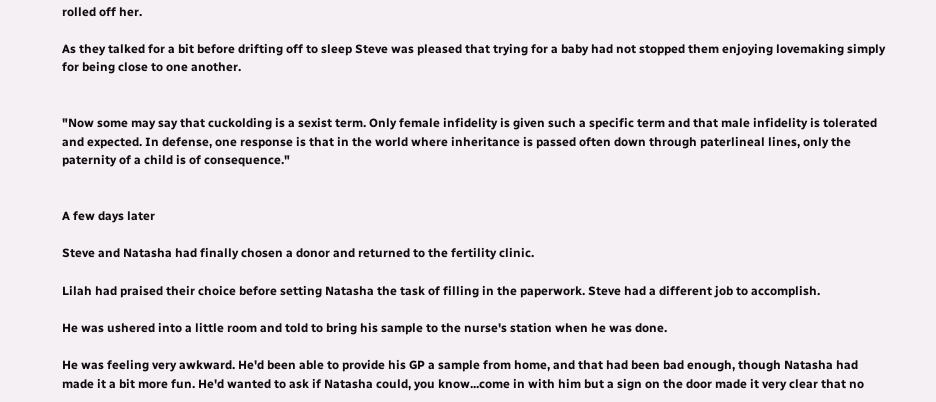rolled off her.

As they talked for a bit before drifting off to sleep Steve was pleased that trying for a baby had not stopped them enjoying lovemaking simply for being close to one another.


"Now some may say that cuckolding is a sexist term. Only female infidelity is given such a specific term and that male infidelity is tolerated and expected. In defense, one response is that in the world where inheritance is passed often down through paterlineal lines, only the paternity of a child is of consequence."


A few days later

Steve and Natasha had finally chosen a donor and returned to the fertility clinic.

Lilah had praised their choice before setting Natasha the task of filling in the paperwork. Steve had a different job to accomplish.

He was ushered into a little room and told to bring his sample to the nurse's station when he was done.

He was feeling very awkward. He'd been able to provide his GP a sample from home, and that had been bad enough, though Natasha had made it a bit more fun. He'd wanted to ask if Natasha could, you know...come in with him but a sign on the door made it very clear that no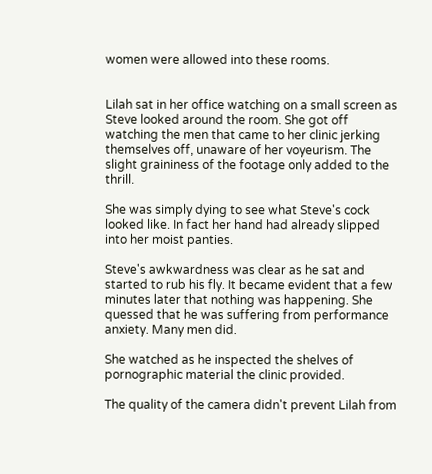women were allowed into these rooms.


Lilah sat in her office watching on a small screen as Steve looked around the room. She got off watching the men that came to her clinic jerking themselves off, unaware of her voyeurism. The slight graininess of the footage only added to the thrill.

She was simply dying to see what Steve's cock looked like. In fact her hand had already slipped into her moist panties.

Steve's awkwardness was clear as he sat and started to rub his fly. It became evident that a few minutes later that nothing was happening. She quessed that he was suffering from performance anxiety. Many men did.

She watched as he inspected the shelves of pornographic material the clinic provided.

The quality of the camera didn't prevent Lilah from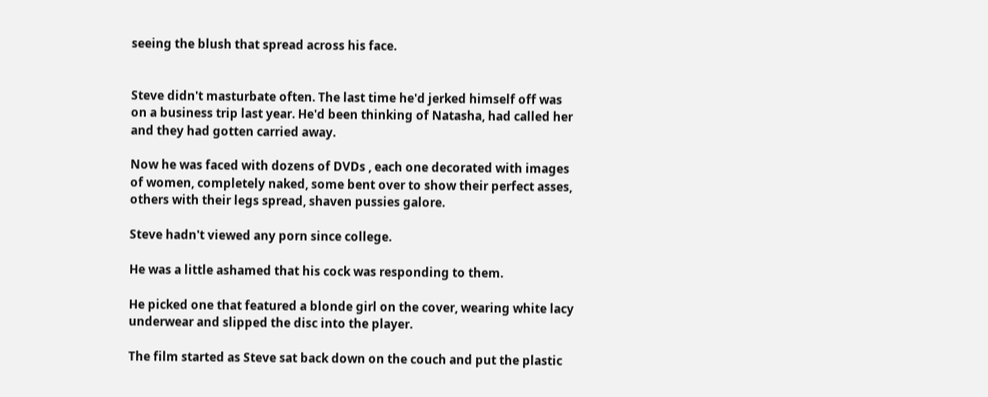seeing the blush that spread across his face.


Steve didn't masturbate often. The last time he'd jerked himself off was on a business trip last year. He'd been thinking of Natasha, had called her and they had gotten carried away.

Now he was faced with dozens of DVDs , each one decorated with images of women, completely naked, some bent over to show their perfect asses, others with their legs spread, shaven pussies galore.

Steve hadn't viewed any porn since college.

He was a little ashamed that his cock was responding to them.

He picked one that featured a blonde girl on the cover, wearing white lacy underwear and slipped the disc into the player.

The film started as Steve sat back down on the couch and put the plastic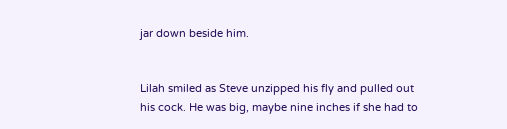jar down beside him.


Lilah smiled as Steve unzipped his fly and pulled out his cock. He was big, maybe nine inches if she had to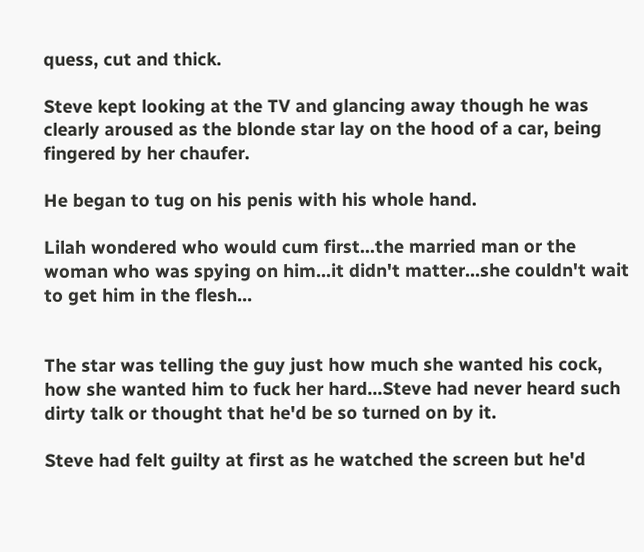quess, cut and thick.

Steve kept looking at the TV and glancing away though he was clearly aroused as the blonde star lay on the hood of a car, being fingered by her chaufer.

He began to tug on his penis with his whole hand.

Lilah wondered who would cum first...the married man or the woman who was spying on him...it didn't matter...she couldn't wait to get him in the flesh...


The star was telling the guy just how much she wanted his cock, how she wanted him to fuck her hard...Steve had never heard such dirty talk or thought that he'd be so turned on by it.

Steve had felt guilty at first as he watched the screen but he'd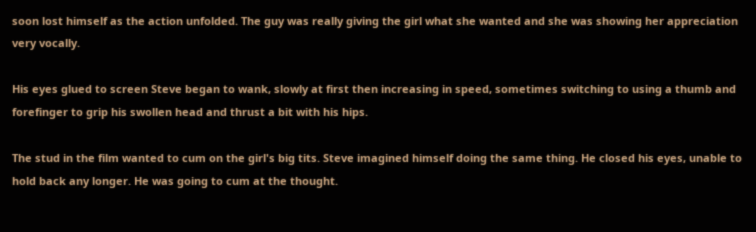soon lost himself as the action unfolded. The guy was really giving the girl what she wanted and she was showing her appreciation very vocally.

His eyes glued to screen Steve began to wank, slowly at first then increasing in speed, sometimes switching to using a thumb and forefinger to grip his swollen head and thrust a bit with his hips.

The stud in the film wanted to cum on the girl's big tits. Steve imagined himself doing the same thing. He closed his eyes, unable to hold back any longer. He was going to cum at the thought.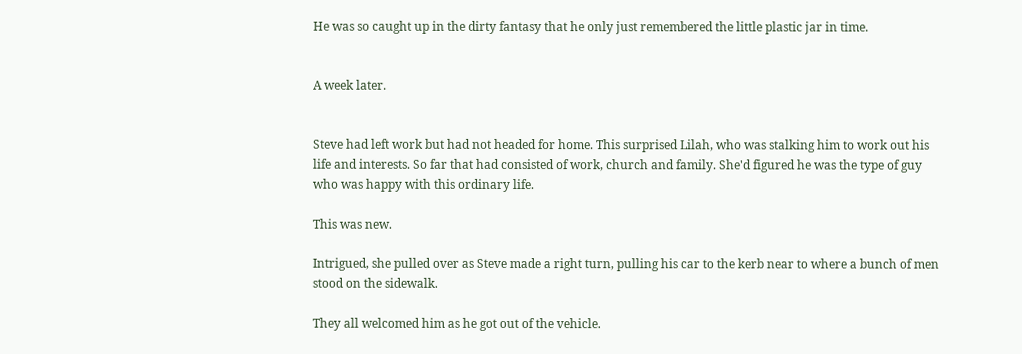He was so caught up in the dirty fantasy that he only just remembered the little plastic jar in time.


A week later.


Steve had left work but had not headed for home. This surprised Lilah, who was stalking him to work out his life and interests. So far that had consisted of work, church and family. She'd figured he was the type of guy who was happy with this ordinary life.

This was new.

Intrigued, she pulled over as Steve made a right turn, pulling his car to the kerb near to where a bunch of men stood on the sidewalk.

They all welcomed him as he got out of the vehicle.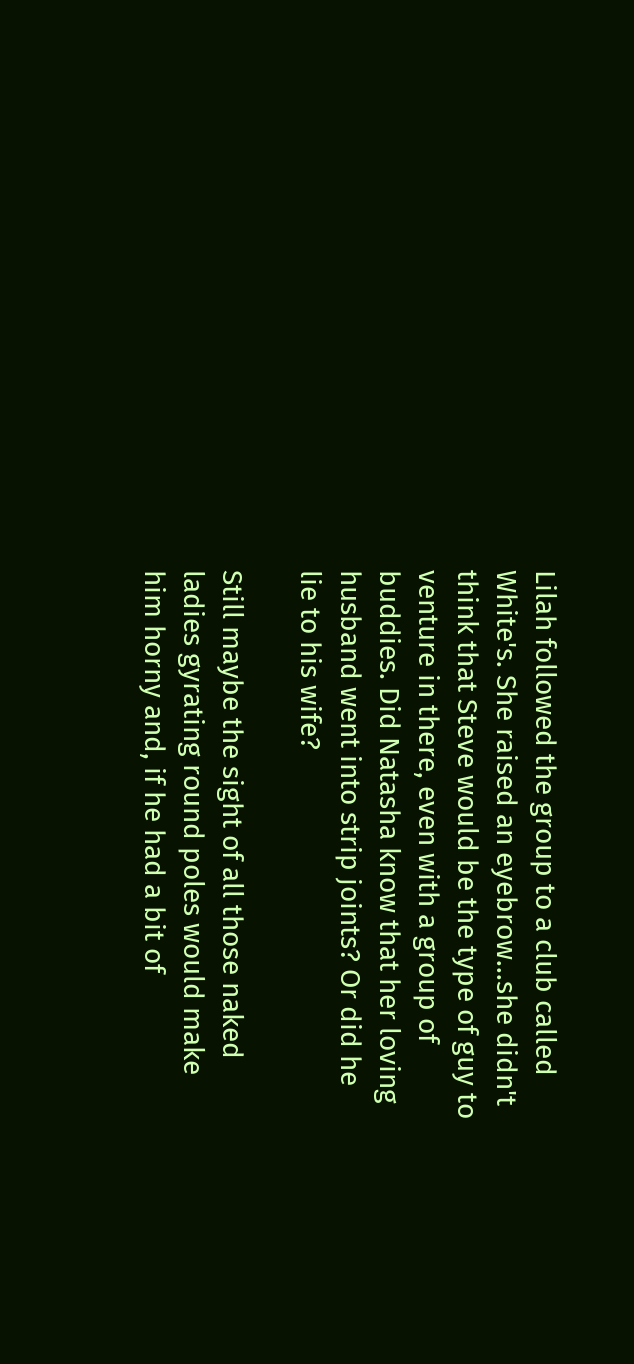Lilah followed the group to a club called White's. She raised an eyebrow...she didn't think that Steve would be the type of guy to venture in there, even with a group of buddies. Did Natasha know that her loving husband went into strip joints? Or did he lie to his wife?

Still maybe the sight of all those naked ladies gyrating round poles would make him horny and, if he had a bit of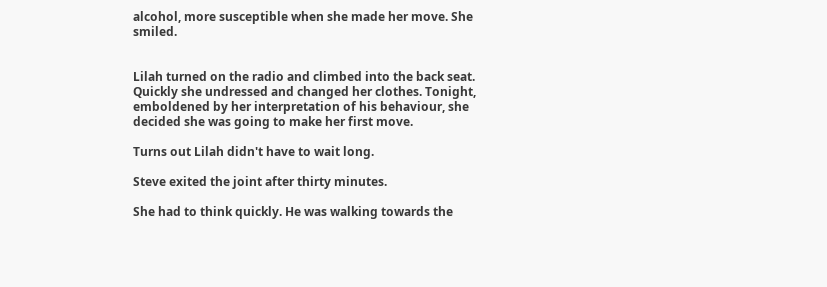alcohol, more susceptible when she made her move. She smiled.


Lilah turned on the radio and climbed into the back seat. Quickly she undressed and changed her clothes. Tonight, emboldened by her interpretation of his behaviour, she decided she was going to make her first move.

Turns out Lilah didn't have to wait long.

Steve exited the joint after thirty minutes.

She had to think quickly. He was walking towards the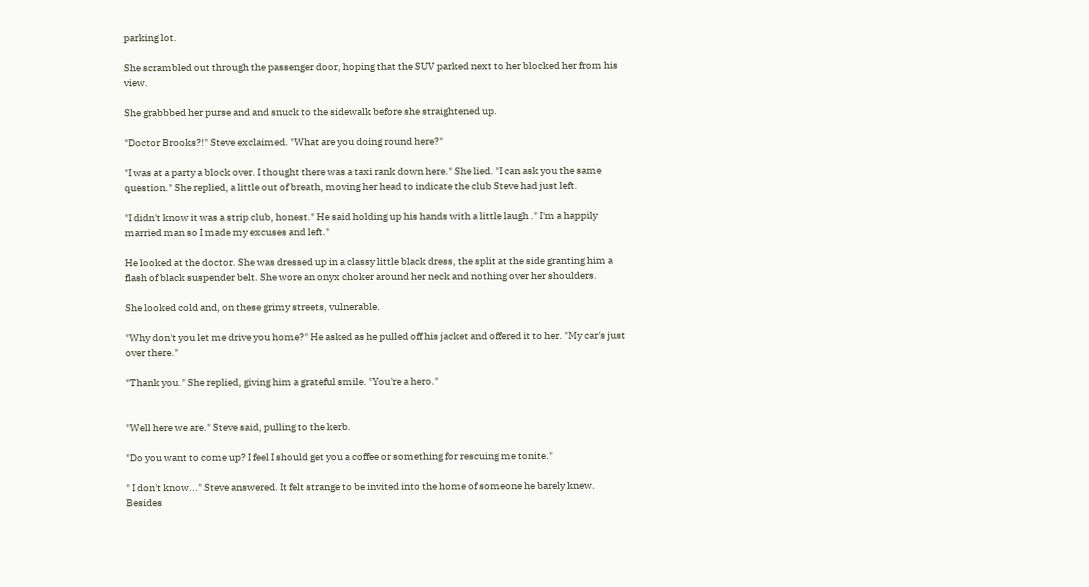parking lot.

She scrambled out through the passenger door, hoping that the SUV parked next to her blocked her from his view.

She grabbbed her purse and and snuck to the sidewalk before she straightened up.

"Doctor Brooks?!" Steve exclaimed. "What are you doing round here?"

"I was at a party a block over. I thought there was a taxi rank down here." She lied. "I can ask you the same question." She replied, a little out of breath, moving her head to indicate the club Steve had just left.

"I didn't know it was a strip club, honest." He said holding up his hands with a little laugh ." I'm a happily married man so I made my excuses and left."

He looked at the doctor. She was dressed up in a classy little black dress, the split at the side granting him a flash of black suspender belt. She wore an onyx choker around her neck and nothing over her shoulders.

She looked cold and, on these grimy streets, vulnerable.

"Why don't you let me drive you home?" He asked as he pulled off his jacket and offered it to her. "My car's just over there."

"Thank you." She replied, giving him a grateful smile. "You're a hero."


"Well here we are." Steve said, pulling to the kerb.

"Do you want to come up? I feel I should get you a coffee or something for rescuing me tonite."

" I don't know..." Steve answered. It felt strange to be invited into the home of someone he barely knew. Besides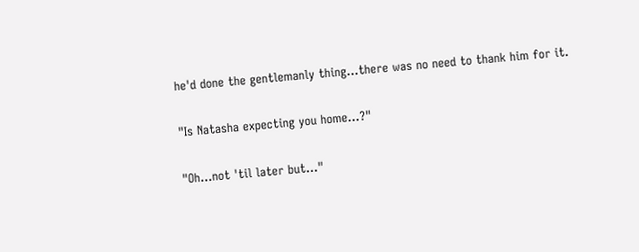he'd done the gentlemanly thing...there was no need to thank him for it.

"Is Natasha expecting you home...?"

"Oh...not 'til later but..."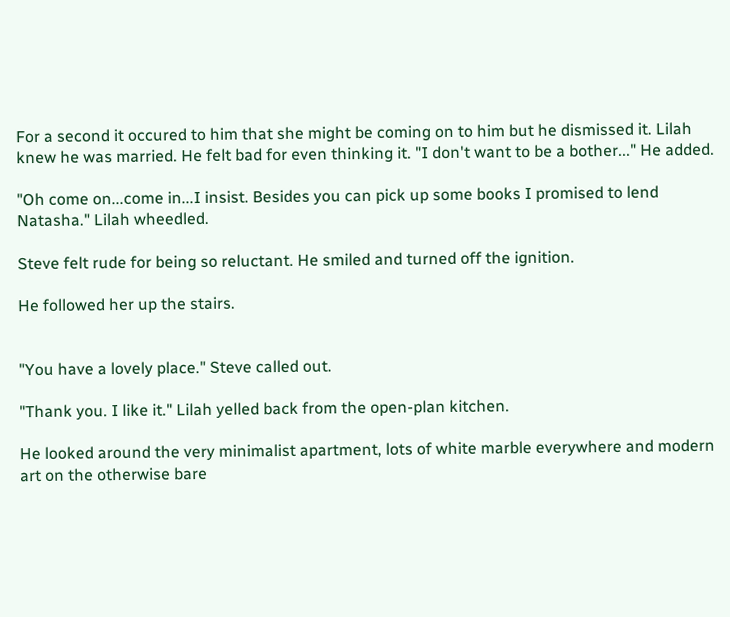For a second it occured to him that she might be coming on to him but he dismissed it. Lilah knew he was married. He felt bad for even thinking it. "I don't want to be a bother..." He added.

"Oh come on...come in...I insist. Besides you can pick up some books I promised to lend Natasha." Lilah wheedled.

Steve felt rude for being so reluctant. He smiled and turned off the ignition.

He followed her up the stairs.


"You have a lovely place." Steve called out.

"Thank you. I like it." Lilah yelled back from the open-plan kitchen.

He looked around the very minimalist apartment, lots of white marble everywhere and modern art on the otherwise bare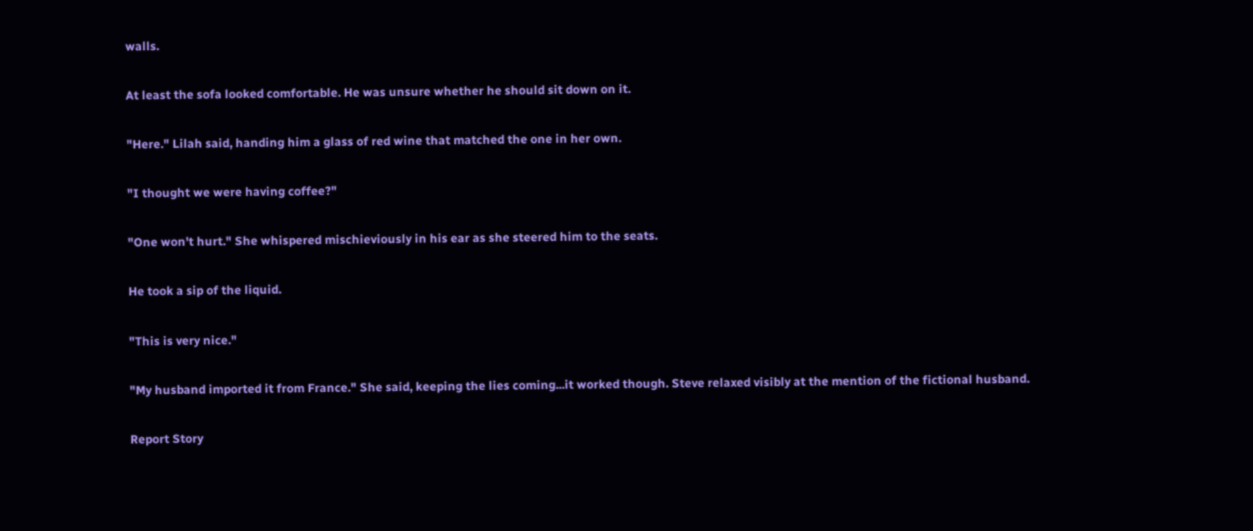walls.

At least the sofa looked comfortable. He was unsure whether he should sit down on it.

"Here." Lilah said, handing him a glass of red wine that matched the one in her own.

"I thought we were having coffee?"

"One won't hurt." She whispered mischieviously in his ear as she steered him to the seats.

He took a sip of the liquid.

"This is very nice."

"My husband imported it from France." She said, keeping the lies coming...it worked though. Steve relaxed visibly at the mention of the fictional husband.

Report Story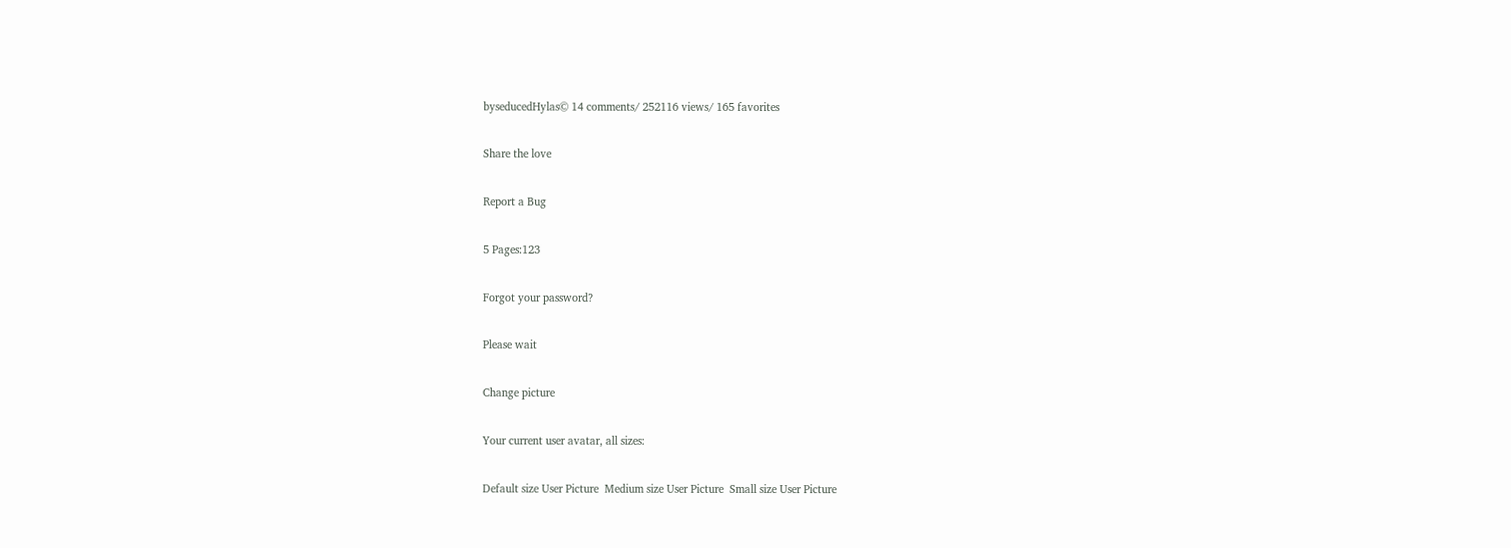byseducedHylas© 14 comments/ 252116 views/ 165 favorites

Share the love

Report a Bug

5 Pages:123

Forgot your password?

Please wait

Change picture

Your current user avatar, all sizes:

Default size User Picture  Medium size User Picture  Small size User Picture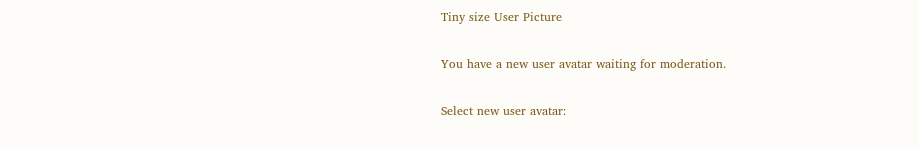Tiny size User Picture

You have a new user avatar waiting for moderation.

Select new user avatar: